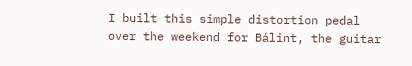I built this simple distortion pedal over the weekend for Bálint, the guitar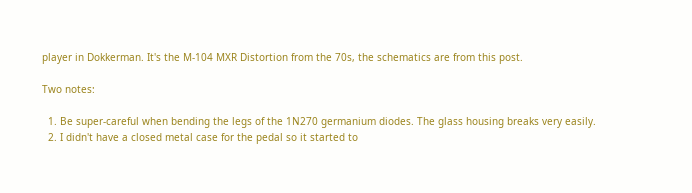player in Dokkerman. It's the M-104 MXR Distortion from the 70s, the schematics are from this post.

Two notes:

  1. Be super-careful when bending the legs of the 1N270 germanium diodes. The glass housing breaks very easily.
  2. I didn't have a closed metal case for the pedal so it started to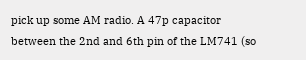pick up some AM radio. A 47p capacitor between the 2nd and 6th pin of the LM741 (so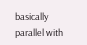basically parallel with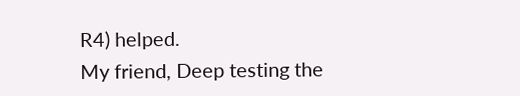R4) helped.
My friend, Deep testing the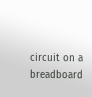circuit on a breadboard